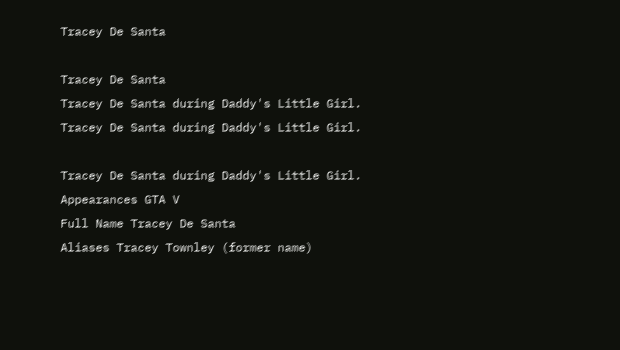Tracey De Santa

Tracey De Santa
Tracey De Santa during Daddy's Little Girl.
Tracey De Santa during Daddy's Little Girl.

Tracey De Santa during Daddy's Little Girl.
Appearances GTA V
Full Name Tracey De Santa
Aliases Tracey Townley (former name)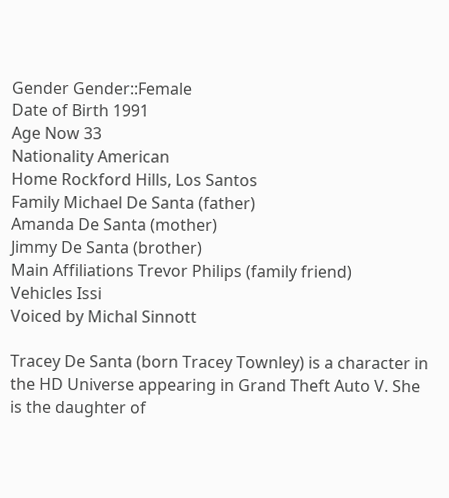Gender Gender::Female
Date of Birth 1991
Age Now 33
Nationality American
Home Rockford Hills, Los Santos
Family Michael De Santa (father)
Amanda De Santa (mother)
Jimmy De Santa (brother)
Main Affiliations Trevor Philips (family friend)
Vehicles Issi
Voiced by Michal Sinnott

Tracey De Santa (born Tracey Townley) is a character in the HD Universe appearing in Grand Theft Auto V. She is the daughter of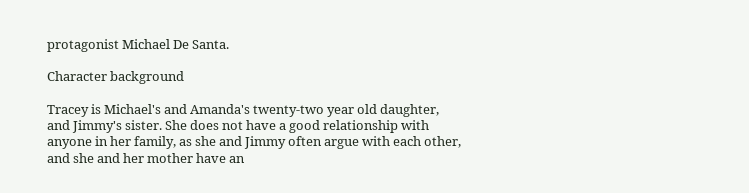protagonist Michael De Santa.

Character background

Tracey is Michael's and Amanda's twenty-two year old daughter, and Jimmy's sister. She does not have a good relationship with anyone in her family, as she and Jimmy often argue with each other, and she and her mother have an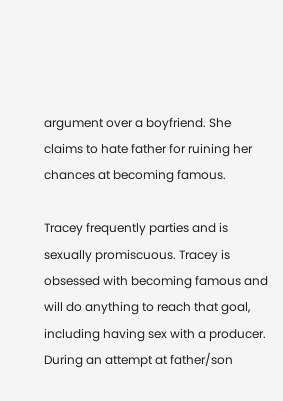argument over a boyfriend. She claims to hate father for ruining her chances at becoming famous.

Tracey frequently parties and is sexually promiscuous. Tracey is obsessed with becoming famous and will do anything to reach that goal, including having sex with a producer. During an attempt at father/son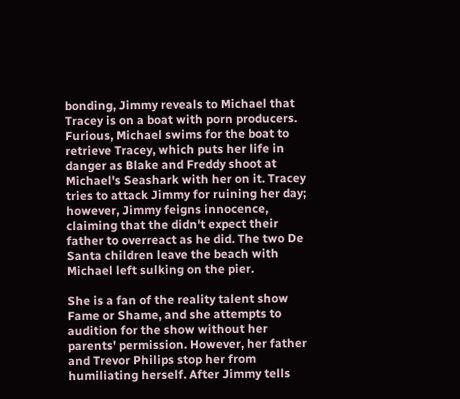bonding, Jimmy reveals to Michael that Tracey is on a boat with porn producers. Furious, Michael swims for the boat to retrieve Tracey, which puts her life in danger as Blake and Freddy shoot at Michael's Seashark with her on it. Tracey tries to attack Jimmy for ruining her day; however, Jimmy feigns innocence, claiming that the didn't expect their father to overreact as he did. The two De Santa children leave the beach with Michael left sulking on the pier.

She is a fan of the reality talent show Fame or Shame, and she attempts to audition for the show without her parents' permission. However, her father and Trevor Philips stop her from humiliating herself. After Jimmy tells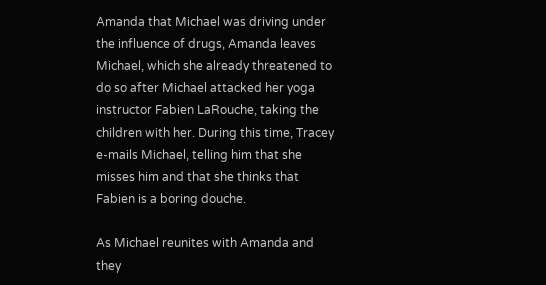Amanda that Michael was driving under the influence of drugs, Amanda leaves Michael, which she already threatened to do so after Michael attacked her yoga instructor Fabien LaRouche, taking the children with her. During this time, Tracey e-mails Michael, telling him that she misses him and that she thinks that Fabien is a boring douche.

As Michael reunites with Amanda and they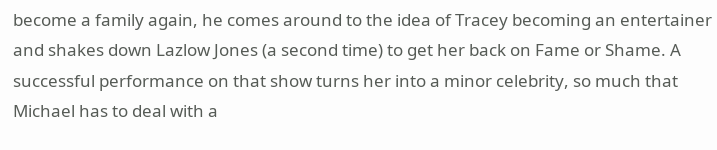become a family again, he comes around to the idea of Tracey becoming an entertainer and shakes down Lazlow Jones (a second time) to get her back on Fame or Shame. A successful performance on that show turns her into a minor celebrity, so much that Michael has to deal with a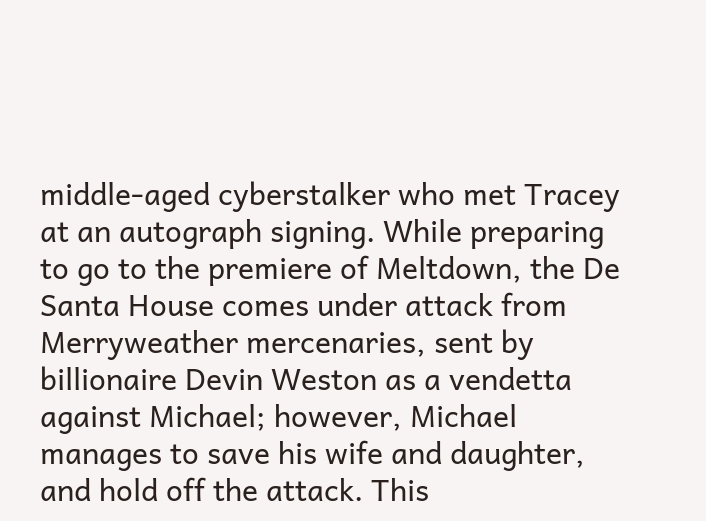middle-aged cyberstalker who met Tracey at an autograph signing. While preparing to go to the premiere of Meltdown, the De Santa House comes under attack from Merryweather mercenaries, sent by billionaire Devin Weston as a vendetta against Michael; however, Michael manages to save his wife and daughter, and hold off the attack. This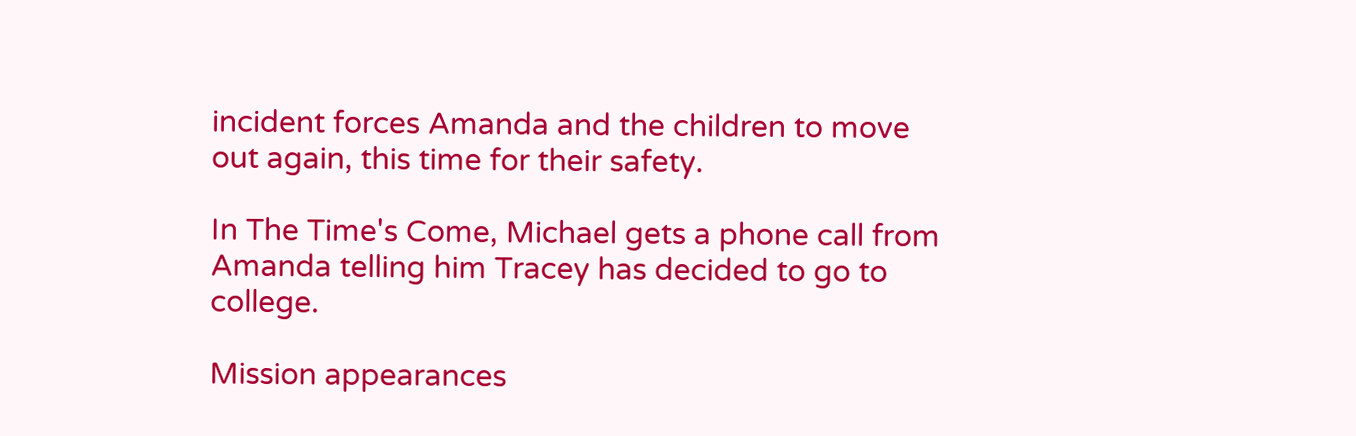incident forces Amanda and the children to move out again, this time for their safety.

In The Time's Come, Michael gets a phone call from Amanda telling him Tracey has decided to go to college.

Mission appearances